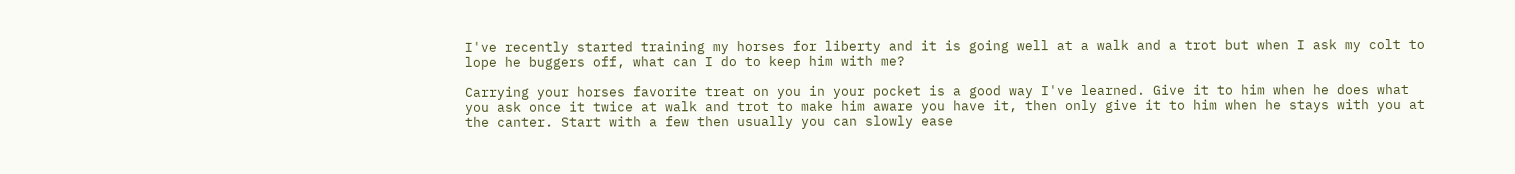I've recently started training my horses for liberty and it is going well at a walk and a trot but when I ask my colt to lope he buggers off, what can I do to keep him with me?

Carrying your horses favorite treat on you in your pocket is a good way I've learned. Give it to him when he does what you ask once it twice at walk and trot to make him aware you have it, then only give it to him when he stays with you at the canter. Start with a few then usually you can slowly ease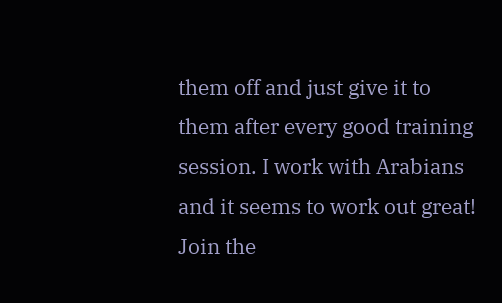them off and just give it to them after every good training session. I work with Arabians and it seems to work out great!
Join the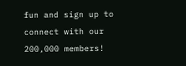fun and sign up to connect with our 200,000 members!